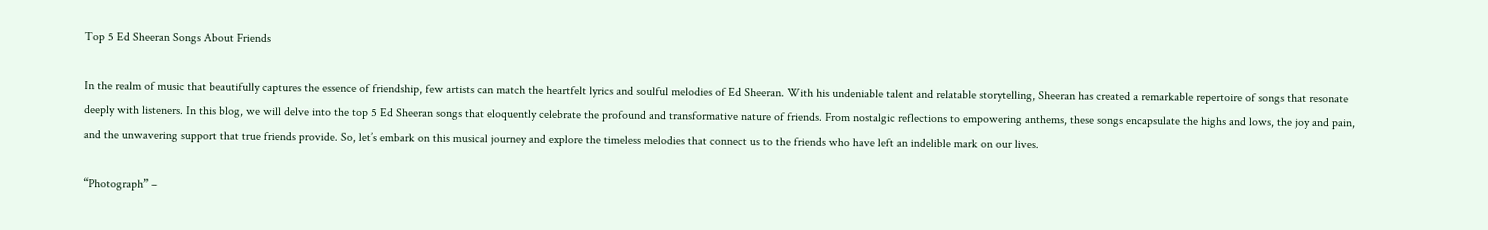Top 5 Ed Sheeran Songs About Friends

In the realm of music that beautifully captures the essence of friendship, few artists can match the heartfelt lyrics and soulful melodies of Ed Sheeran. With his undeniable talent and relatable storytelling, Sheeran has created a remarkable repertoire of songs that resonate deeply with listeners. In this blog, we will delve into the top 5 Ed Sheeran songs that eloquently celebrate the profound and transformative nature of friends. From nostalgic reflections to empowering anthems, these songs encapsulate the highs and lows, the joy and pain, and the unwavering support that true friends provide. So, let’s embark on this musical journey and explore the timeless melodies that connect us to the friends who have left an indelible mark on our lives.

“Photograph” –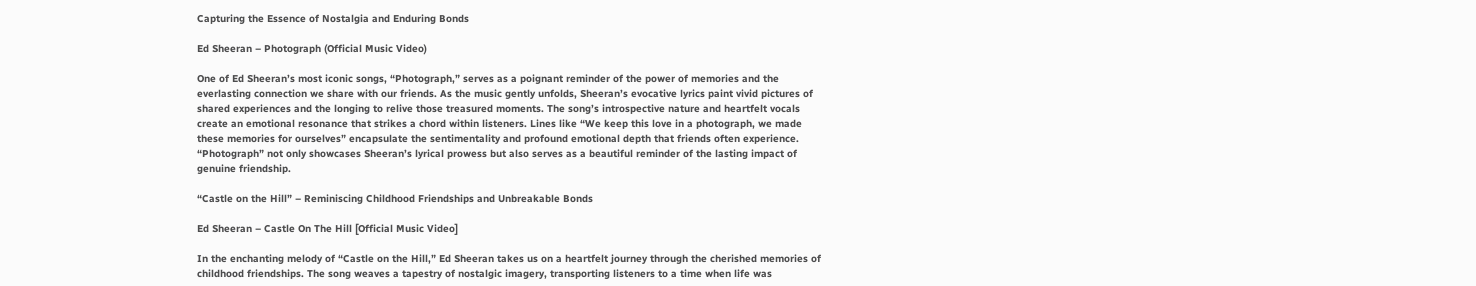Capturing the Essence of Nostalgia and Enduring Bonds

Ed Sheeran – Photograph (Official Music Video)

One of Ed Sheeran’s most iconic songs, “Photograph,” serves as a poignant reminder of the power of memories and the everlasting connection we share with our friends. As the music gently unfolds, Sheeran’s evocative lyrics paint vivid pictures of shared experiences and the longing to relive those treasured moments. The song’s introspective nature and heartfelt vocals create an emotional resonance that strikes a chord within listeners. Lines like “We keep this love in a photograph, we made these memories for ourselves” encapsulate the sentimentality and profound emotional depth that friends often experience. “Photograph” not only showcases Sheeran’s lyrical prowess but also serves as a beautiful reminder of the lasting impact of genuine friendship.

“Castle on the Hill” – Reminiscing Childhood Friendships and Unbreakable Bonds

Ed Sheeran – Castle On The Hill [Official Music Video]

In the enchanting melody of “Castle on the Hill,” Ed Sheeran takes us on a heartfelt journey through the cherished memories of childhood friendships. The song weaves a tapestry of nostalgic imagery, transporting listeners to a time when life was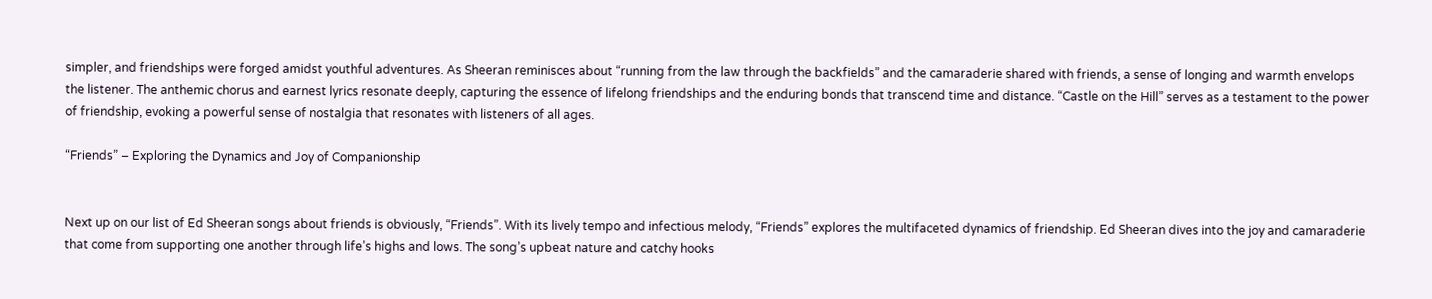simpler, and friendships were forged amidst youthful adventures. As Sheeran reminisces about “running from the law through the backfields” and the camaraderie shared with friends, a sense of longing and warmth envelops the listener. The anthemic chorus and earnest lyrics resonate deeply, capturing the essence of lifelong friendships and the enduring bonds that transcend time and distance. “Castle on the Hill” serves as a testament to the power of friendship, evoking a powerful sense of nostalgia that resonates with listeners of all ages.

“Friends” – Exploring the Dynamics and Joy of Companionship


Next up on our list of Ed Sheeran songs about friends is obviously, “Friends”. With its lively tempo and infectious melody, “Friends” explores the multifaceted dynamics of friendship. Ed Sheeran dives into the joy and camaraderie that come from supporting one another through life’s highs and lows. The song’s upbeat nature and catchy hooks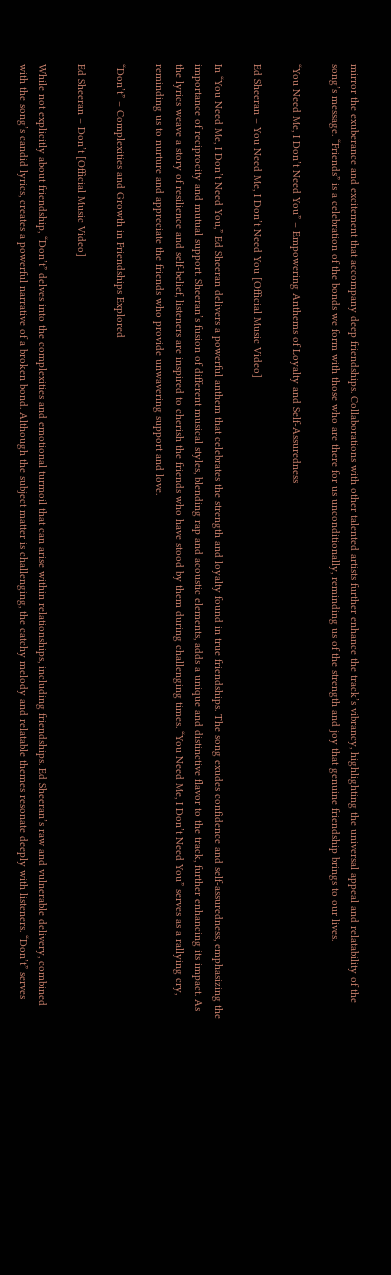mirror the exuberance and excitement that accompany deep friendships. Collaborations with other talented artists further enhance the track’s vibrancy, highlighting the universal appeal and relatability of the song’s message. “Friends” is a celebration of the bonds we form with those who are there for us unconditionally, reminding us of the strength and joy that genuine friendship brings to our lives.

“You Need Me, I Don’t Need You” – Empowering Anthems of Loyalty and Self-Assuredness

Ed Sheeran – You Need Me, I Don’t Need You [Official Music Video]

In “You Need Me, I Don’t Need You,” Ed Sheeran delivers a powerful anthem that celebrates the strength and loyalty found in true friendships. The song exudes confidence and self-assuredness, emphasizing the importance of reciprocity and mutual support. Sheeran’s fusion of different musical styles, blending rap and acoustic elements, adds a unique and distinctive flavor to the track, further enhancing its impact. As the lyrics weave a story of resilience and self-belief, listeners are inspired to cherish the friends who have stood by them during challenging times. “You Need Me, I Don’t Need You” serves as a rallying cry, reminding us to nurture and appreciate the friends who provide unwavering support and love.

“Don’t” – Complexities and Growth in Friendships Explored

Ed Sheeran – Don’t [Official Music Video]

While not explicitly about friendship, “Don’t” delves into the complexities and emotional turmoil that can arise within relationships, including friendships. Ed Sheeran’s raw and vulnerable delivery, combined with the song’s candid lyrics, creates a powerful narrative of a broken bond. Although the subject matter is challenging, the catchy melody and relatable themes resonate deeply with listeners. “Don’t” serves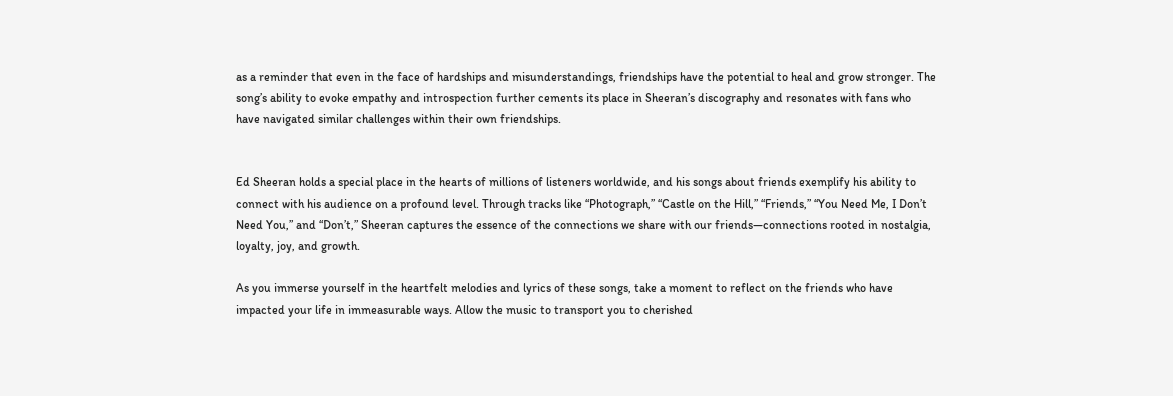as a reminder that even in the face of hardships and misunderstandings, friendships have the potential to heal and grow stronger. The song’s ability to evoke empathy and introspection further cements its place in Sheeran’s discography and resonates with fans who have navigated similar challenges within their own friendships.


Ed Sheeran holds a special place in the hearts of millions of listeners worldwide, and his songs about friends exemplify his ability to connect with his audience on a profound level. Through tracks like “Photograph,” “Castle on the Hill,” “Friends,” “You Need Me, I Don’t Need You,” and “Don’t,” Sheeran captures the essence of the connections we share with our friends—connections rooted in nostalgia, loyalty, joy, and growth.

As you immerse yourself in the heartfelt melodies and lyrics of these songs, take a moment to reflect on the friends who have impacted your life in immeasurable ways. Allow the music to transport you to cherished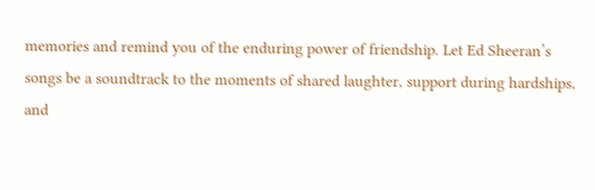memories and remind you of the enduring power of friendship. Let Ed Sheeran’s songs be a soundtrack to the moments of shared laughter, support during hardships, and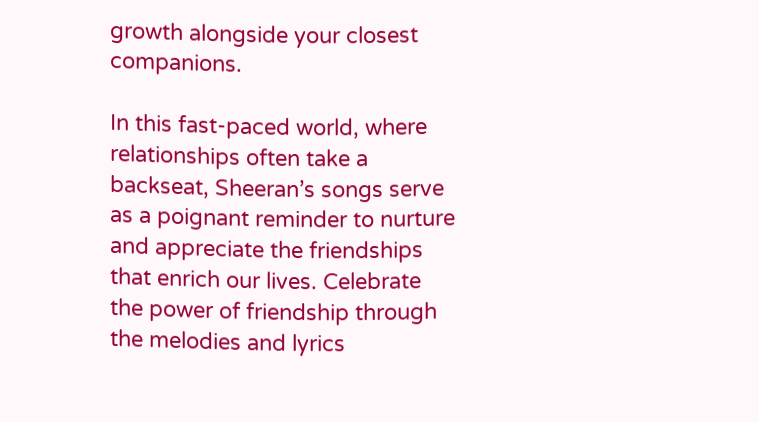growth alongside your closest companions.

In this fast-paced world, where relationships often take a backseat, Sheeran’s songs serve as a poignant reminder to nurture and appreciate the friendships that enrich our lives. Celebrate the power of friendship through the melodies and lyrics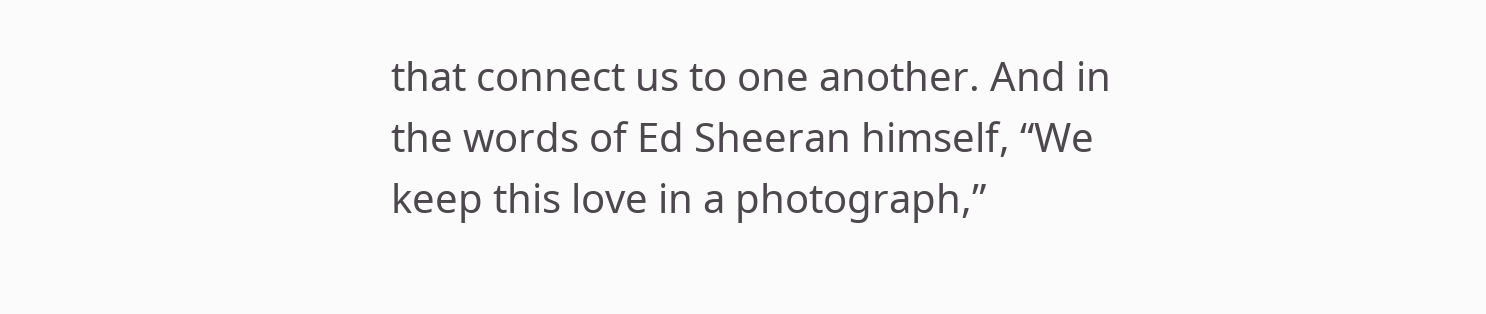that connect us to one another. And in the words of Ed Sheeran himself, “We keep this love in a photograph,”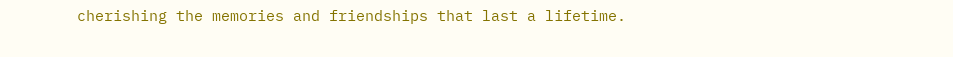cherishing the memories and friendships that last a lifetime.